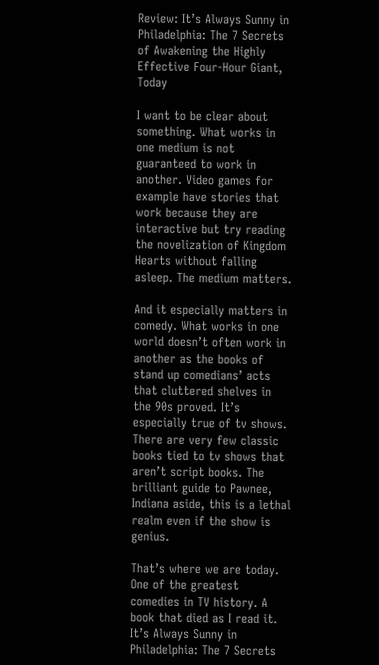Review: It’s Always Sunny in Philadelphia: The 7 Secrets of Awakening the Highly Effective Four-Hour Giant, Today

I want to be clear about something. What works in one medium is not guaranteed to work in another. Video games for example have stories that work because they are interactive but try reading the novelization of Kingdom Hearts without falling asleep. The medium matters.

And it especially matters in comedy. What works in one world doesn’t often work in another as the books of stand up comedians’ acts that cluttered shelves in the 90s proved. It’s especially true of tv shows. There are very few classic books tied to tv shows that aren’t script books. The brilliant guide to Pawnee, Indiana aside, this is a lethal realm even if the show is genius.

That’s where we are today. One of the greatest comedies in TV history. A book that died as I read it. It’s Always Sunny in Philadelphia: The 7 Secrets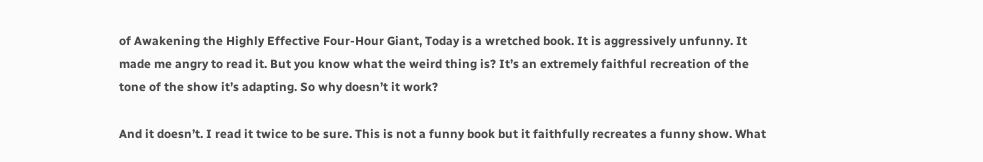of Awakening the Highly Effective Four-Hour Giant, Today is a wretched book. It is aggressively unfunny. It made me angry to read it. But you know what the weird thing is? It’s an extremely faithful recreation of the tone of the show it’s adapting. So why doesn’t it work?

And it doesn’t. I read it twice to be sure. This is not a funny book but it faithfully recreates a funny show. What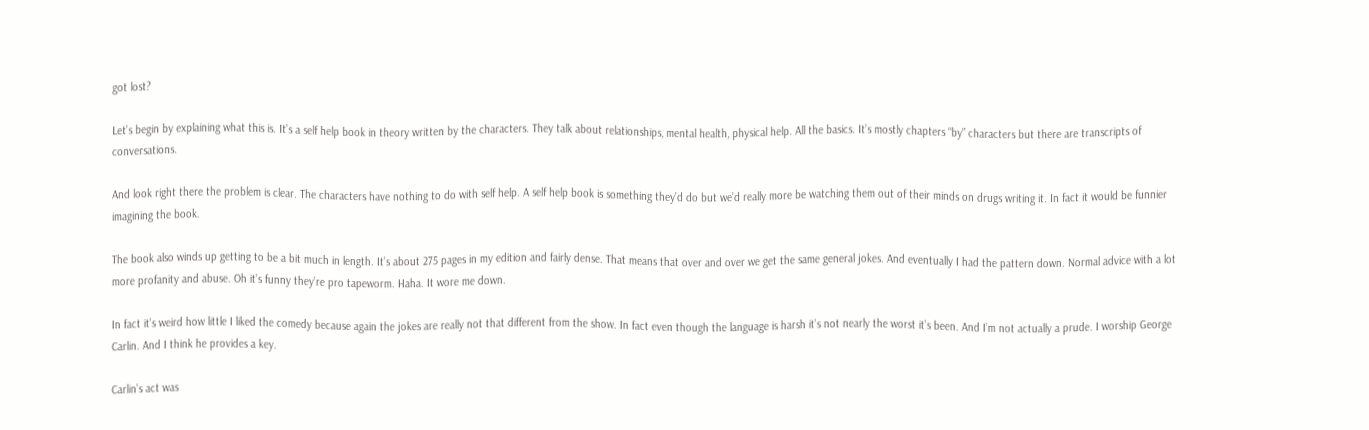got lost?

Let’s begin by explaining what this is. It’s a self help book in theory written by the characters. They talk about relationships, mental health, physical help. All the basics. It’s mostly chapters “by” characters but there are transcripts of conversations.

And look right there the problem is clear. The characters have nothing to do with self help. A self help book is something they’d do but we’d really more be watching them out of their minds on drugs writing it. In fact it would be funnier imagining the book.

The book also winds up getting to be a bit much in length. It’s about 275 pages in my edition and fairly dense. That means that over and over we get the same general jokes. And eventually I had the pattern down. Normal advice with a lot more profanity and abuse. Oh it’s funny they’re pro tapeworm. Haha. It wore me down.

In fact it’s weird how little I liked the comedy because again the jokes are really not that different from the show. In fact even though the language is harsh it’s not nearly the worst it’s been. And I’m not actually a prude. I worship George Carlin. And I think he provides a key.

Carlin’s act was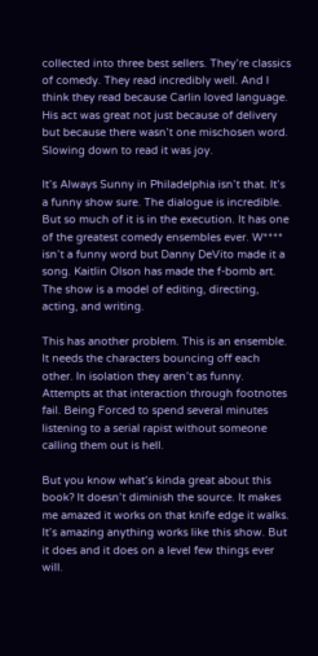collected into three best sellers. They’re classics of comedy. They read incredibly well. And I think they read because Carlin loved language. His act was great not just because of delivery but because there wasn’t one mischosen word. Slowing down to read it was joy.

It’s Always Sunny in Philadelphia isn’t that. It’s a funny show sure. The dialogue is incredible. But so much of it is in the execution. It has one of the greatest comedy ensembles ever. W**** isn’t a funny word but Danny DeVito made it a song. Kaitlin Olson has made the f-bomb art. The show is a model of editing, directing, acting, and writing.

This has another problem. This is an ensemble. It needs the characters bouncing off each other. In isolation they aren’t as funny. Attempts at that interaction through footnotes fail. Being Forced to spend several minutes listening to a serial rapist without someone calling them out is hell.

But you know what’s kinda great about this book? It doesn’t diminish the source. It makes me amazed it works on that knife edge it walks. It’s amazing anything works like this show. But it does and it does on a level few things ever will.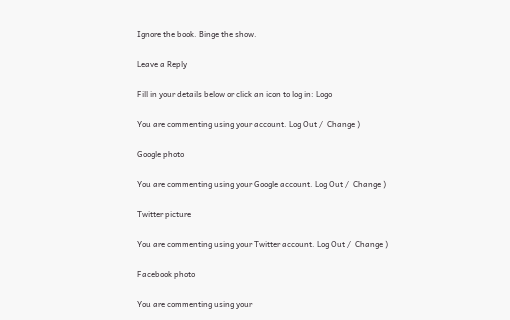Ignore the book. Binge the show.

Leave a Reply

Fill in your details below or click an icon to log in: Logo

You are commenting using your account. Log Out /  Change )

Google photo

You are commenting using your Google account. Log Out /  Change )

Twitter picture

You are commenting using your Twitter account. Log Out /  Change )

Facebook photo

You are commenting using your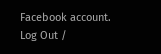Facebook account. Log Out /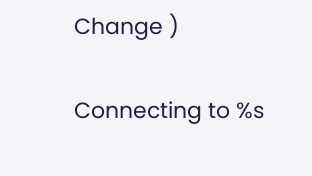Change )

Connecting to %s